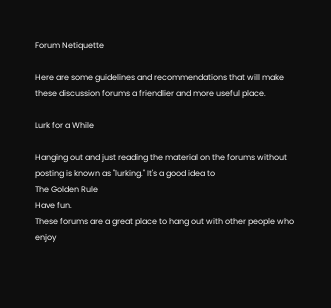Forum Netiquette

Here are some guidelines and recommendations that will make these discussion forums a friendlier and more useful place.

Lurk for a While

Hanging out and just reading the material on the forums without posting is known as "lurking." It's a good idea to
The Golden Rule
Have fun.
These forums are a great place to hang out with other people who enjoy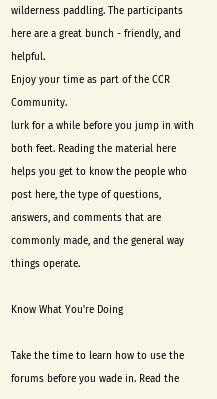wilderness paddling. The participants here are a great bunch - friendly, and helpful.
Enjoy your time as part of the CCR Community.
lurk for a while before you jump in with both feet. Reading the material here helps you get to know the people who post here, the type of questions, answers, and comments that are commonly made, and the general way things operate.

Know What You're Doing

Take the time to learn how to use the forums before you wade in. Read the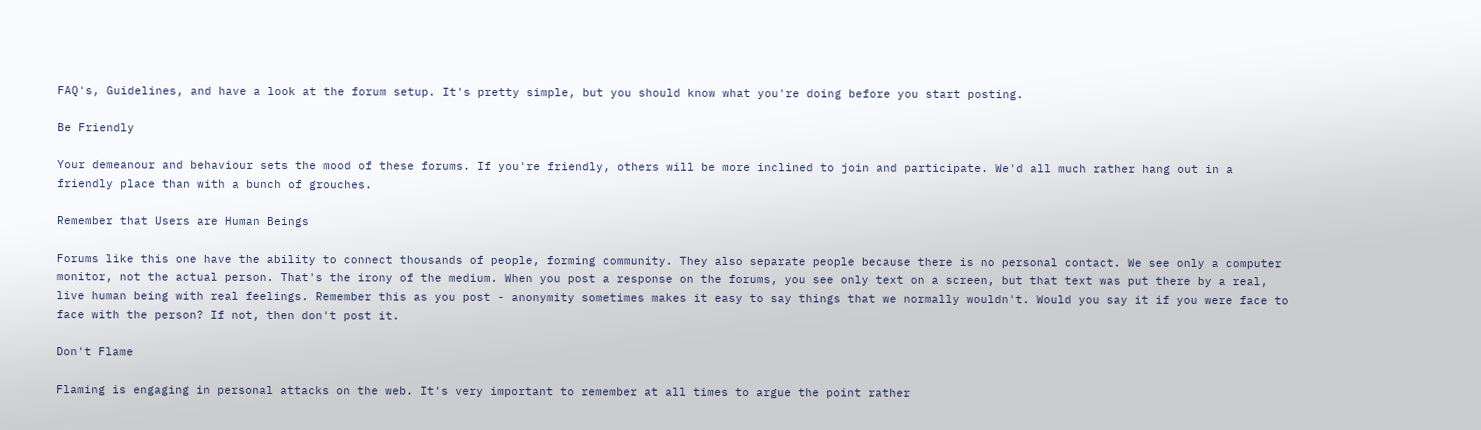FAQ's, Guidelines, and have a look at the forum setup. It's pretty simple, but you should know what you're doing before you start posting.

Be Friendly

Your demeanour and behaviour sets the mood of these forums. If you're friendly, others will be more inclined to join and participate. We'd all much rather hang out in a friendly place than with a bunch of grouches.

Remember that Users are Human Beings

Forums like this one have the ability to connect thousands of people, forming community. They also separate people because there is no personal contact. We see only a computer monitor, not the actual person. That's the irony of the medium. When you post a response on the forums, you see only text on a screen, but that text was put there by a real, live human being with real feelings. Remember this as you post - anonymity sometimes makes it easy to say things that we normally wouldn't. Would you say it if you were face to face with the person? If not, then don't post it.

Don't Flame

Flaming is engaging in personal attacks on the web. It's very important to remember at all times to argue the point rather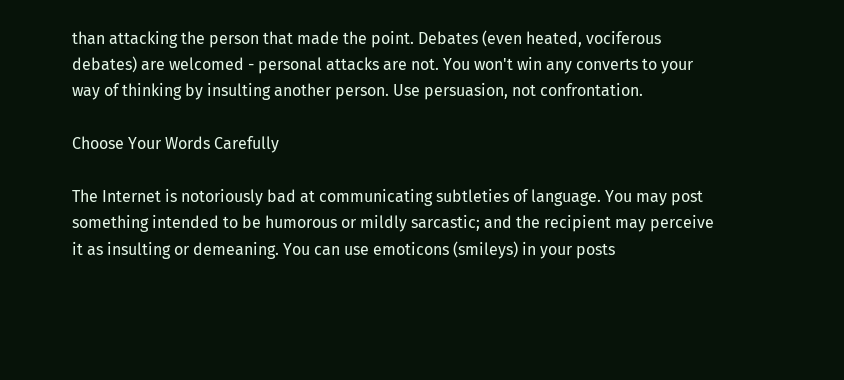than attacking the person that made the point. Debates (even heated, vociferous debates) are welcomed - personal attacks are not. You won't win any converts to your way of thinking by insulting another person. Use persuasion, not confrontation.

Choose Your Words Carefully

The Internet is notoriously bad at communicating subtleties of language. You may post something intended to be humorous or mildly sarcastic; and the recipient may perceive it as insulting or demeaning. You can use emoticons (smileys) in your posts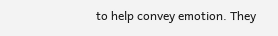to help convey emotion. They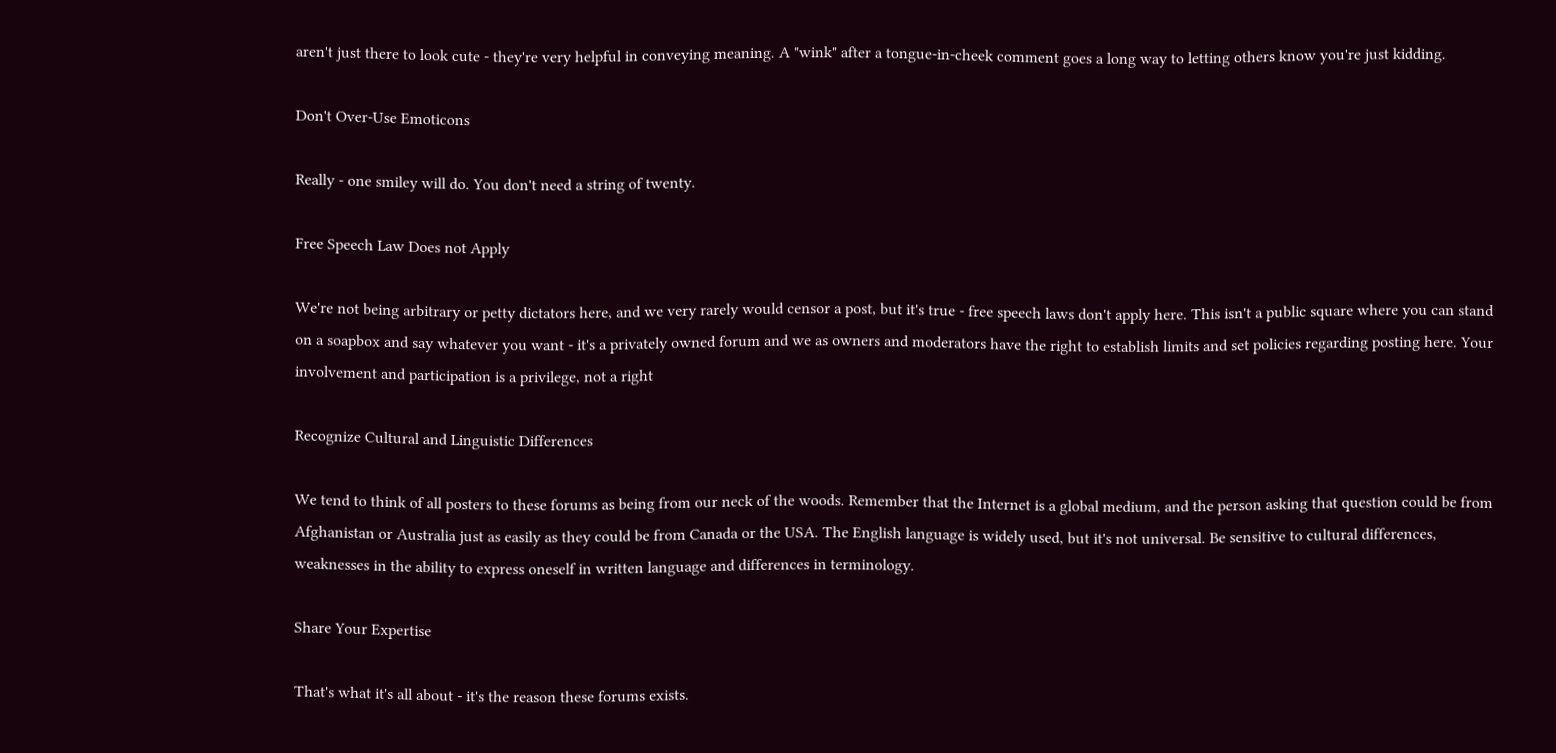aren't just there to look cute - they're very helpful in conveying meaning. A "wink" after a tongue-in-cheek comment goes a long way to letting others know you're just kidding.

Don't Over-Use Emoticons

Really - one smiley will do. You don't need a string of twenty.

Free Speech Law Does not Apply

We're not being arbitrary or petty dictators here, and we very rarely would censor a post, but it's true - free speech laws don't apply here. This isn't a public square where you can stand on a soapbox and say whatever you want - it's a privately owned forum and we as owners and moderators have the right to establish limits and set policies regarding posting here. Your involvement and participation is a privilege, not a right

Recognize Cultural and Linguistic Differences

We tend to think of all posters to these forums as being from our neck of the woods. Remember that the Internet is a global medium, and the person asking that question could be from Afghanistan or Australia just as easily as they could be from Canada or the USA. The English language is widely used, but it's not universal. Be sensitive to cultural differences, weaknesses in the ability to express oneself in written language and differences in terminology.

Share Your Expertise

That's what it's all about - it's the reason these forums exists.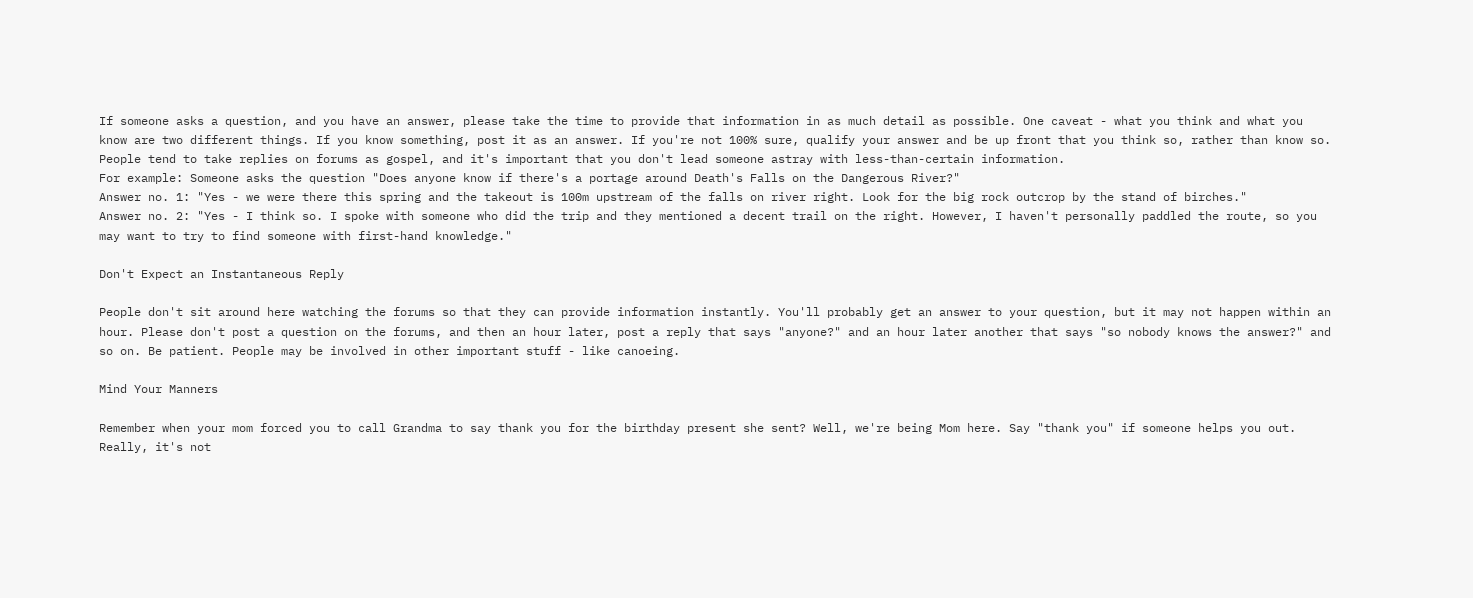If someone asks a question, and you have an answer, please take the time to provide that information in as much detail as possible. One caveat - what you think and what you know are two different things. If you know something, post it as an answer. If you're not 100% sure, qualify your answer and be up front that you think so, rather than know so. People tend to take replies on forums as gospel, and it's important that you don't lead someone astray with less-than-certain information.
For example: Someone asks the question "Does anyone know if there's a portage around Death's Falls on the Dangerous River?"
Answer no. 1: "Yes - we were there this spring and the takeout is 100m upstream of the falls on river right. Look for the big rock outcrop by the stand of birches."
Answer no. 2: "Yes - I think so. I spoke with someone who did the trip and they mentioned a decent trail on the right. However, I haven't personally paddled the route, so you may want to try to find someone with first-hand knowledge."

Don't Expect an Instantaneous Reply

People don't sit around here watching the forums so that they can provide information instantly. You'll probably get an answer to your question, but it may not happen within an hour. Please don't post a question on the forums, and then an hour later, post a reply that says "anyone?" and an hour later another that says "so nobody knows the answer?" and so on. Be patient. People may be involved in other important stuff - like canoeing.

Mind Your Manners

Remember when your mom forced you to call Grandma to say thank you for the birthday present she sent? Well, we're being Mom here. Say "thank you" if someone helps you out. Really, it's not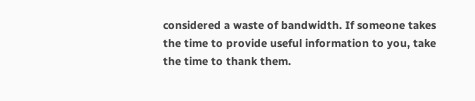considered a waste of bandwidth. If someone takes the time to provide useful information to you, take the time to thank them.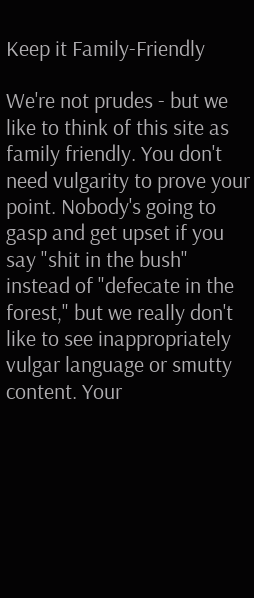Keep it Family-Friendly

We're not prudes - but we like to think of this site as family friendly. You don't need vulgarity to prove your point. Nobody's going to gasp and get upset if you say "shit in the bush" instead of "defecate in the forest," but we really don't like to see inappropriately vulgar language or smutty content. Your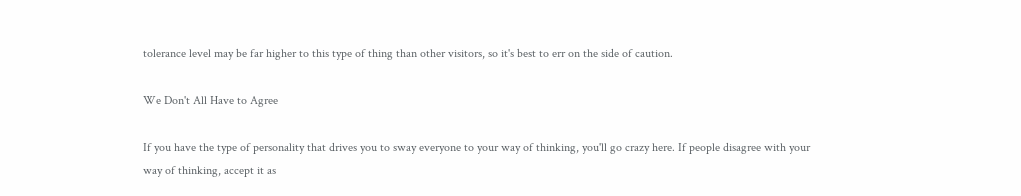tolerance level may be far higher to this type of thing than other visitors, so it's best to err on the side of caution.

We Don't All Have to Agree

If you have the type of personality that drives you to sway everyone to your way of thinking, you'll go crazy here. If people disagree with your way of thinking, accept it as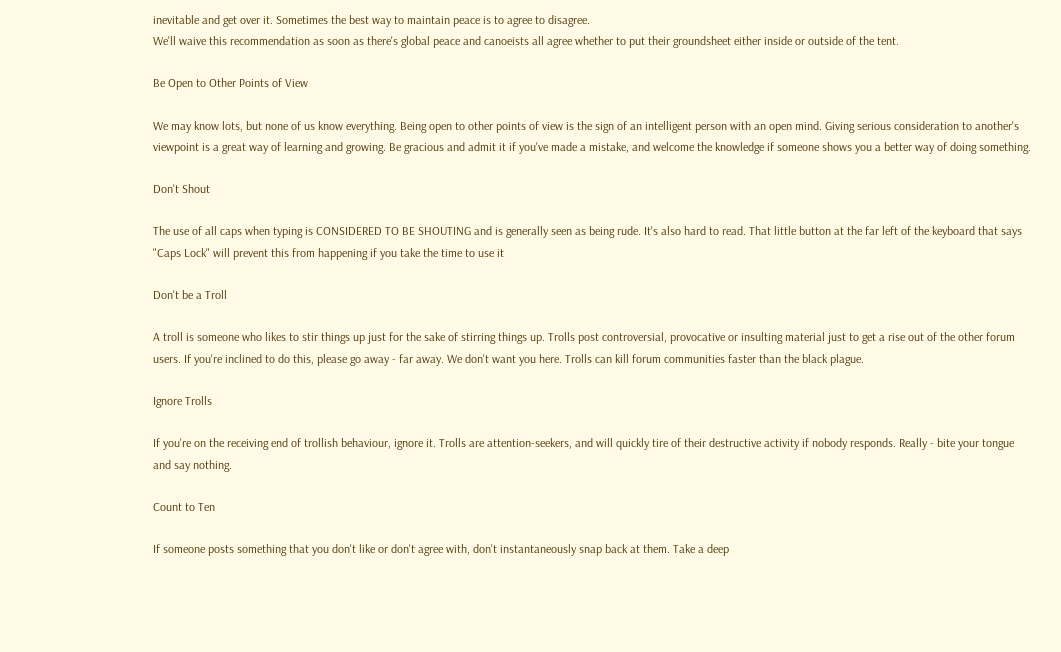inevitable and get over it. Sometimes the best way to maintain peace is to agree to disagree.
We'll waive this recommendation as soon as there's global peace and canoeists all agree whether to put their groundsheet either inside or outside of the tent.

Be Open to Other Points of View

We may know lots, but none of us know everything. Being open to other points of view is the sign of an intelligent person with an open mind. Giving serious consideration to another's viewpoint is a great way of learning and growing. Be gracious and admit it if you've made a mistake, and welcome the knowledge if someone shows you a better way of doing something.

Don't Shout

The use of all caps when typing is CONSIDERED TO BE SHOUTING and is generally seen as being rude. It's also hard to read. That little button at the far left of the keyboard that says "Caps Lock" will prevent this from happening if you take the time to use it

Don't be a Troll

A troll is someone who likes to stir things up just for the sake of stirring things up. Trolls post controversial, provocative or insulting material just to get a rise out of the other forum users. If you're inclined to do this, please go away - far away. We don't want you here. Trolls can kill forum communities faster than the black plague.

Ignore Trolls

If you're on the receiving end of trollish behaviour, ignore it. Trolls are attention-seekers, and will quickly tire of their destructive activity if nobody responds. Really - bite your tongue and say nothing.

Count to Ten

If someone posts something that you don't like or don't agree with, don't instantaneously snap back at them. Take a deep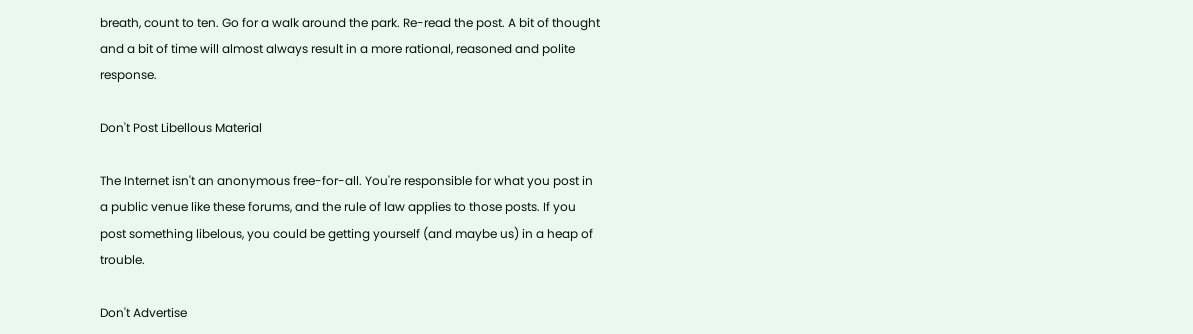breath, count to ten. Go for a walk around the park. Re-read the post. A bit of thought and a bit of time will almost always result in a more rational, reasoned and polite response.

Don't Post Libellous Material

The Internet isn't an anonymous free-for-all. You're responsible for what you post in a public venue like these forums, and the rule of law applies to those posts. If you post something libelous, you could be getting yourself (and maybe us) in a heap of trouble.

Don't Advertise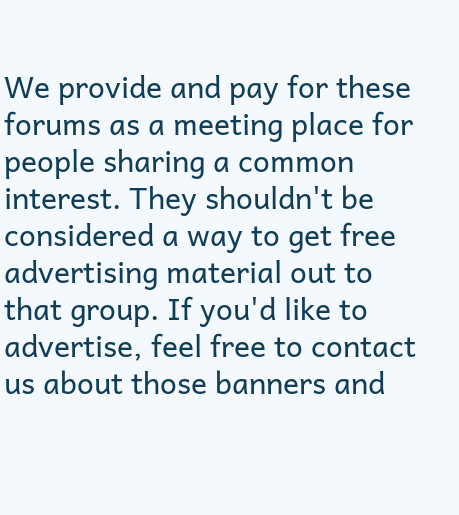We provide and pay for these forums as a meeting place for people sharing a common interest. They shouldn't be considered a way to get free advertising material out to that group. If you'd like to advertise, feel free to contact us about those banners and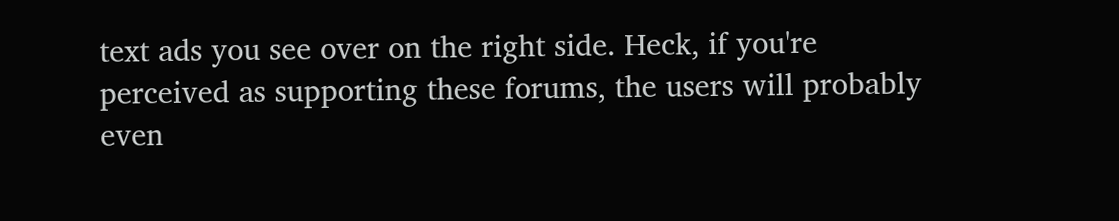text ads you see over on the right side. Heck, if you're perceived as supporting these forums, the users will probably even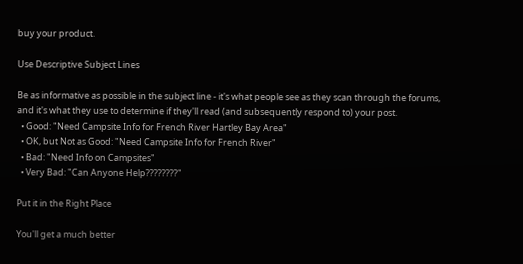buy your product.

Use Descriptive Subject Lines

Be as informative as possible in the subject line - it's what people see as they scan through the forums, and it's what they use to determine if they'll read (and subsequently respond to) your post.
  • Good: "Need Campsite Info for French River Hartley Bay Area"
  • OK, but Not as Good: "Need Campsite Info for French River"
  • Bad: "Need Info on Campsites"
  • Very Bad: "Can Anyone Help????????"

Put it in the Right Place

You'll get a much better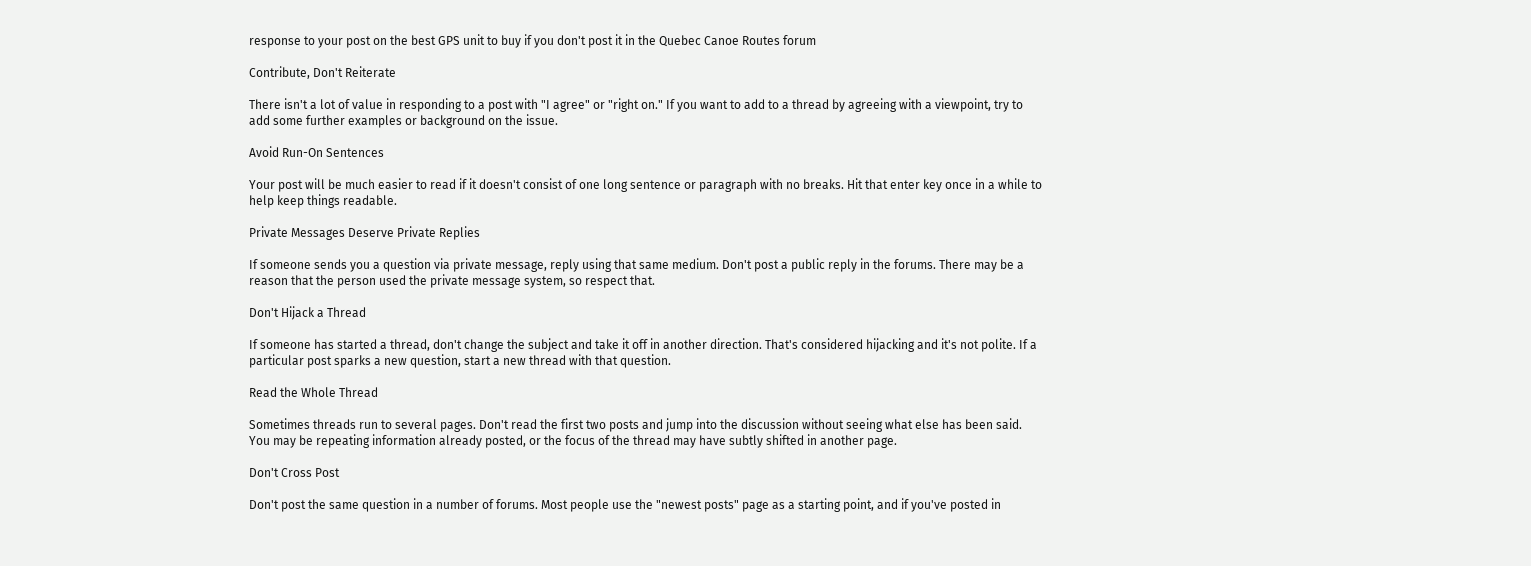response to your post on the best GPS unit to buy if you don't post it in the Quebec Canoe Routes forum

Contribute, Don't Reiterate

There isn't a lot of value in responding to a post with "I agree" or "right on." If you want to add to a thread by agreeing with a viewpoint, try to add some further examples or background on the issue.

Avoid Run-On Sentences

Your post will be much easier to read if it doesn't consist of one long sentence or paragraph with no breaks. Hit that enter key once in a while to help keep things readable.

Private Messages Deserve Private Replies

If someone sends you a question via private message, reply using that same medium. Don't post a public reply in the forums. There may be a reason that the person used the private message system, so respect that.

Don't Hijack a Thread

If someone has started a thread, don't change the subject and take it off in another direction. That's considered hijacking and it's not polite. If a particular post sparks a new question, start a new thread with that question.

Read the Whole Thread

Sometimes threads run to several pages. Don't read the first two posts and jump into the discussion without seeing what else has been said. You may be repeating information already posted, or the focus of the thread may have subtly shifted in another page.

Don't Cross Post

Don't post the same question in a number of forums. Most people use the "newest posts" page as a starting point, and if you've posted in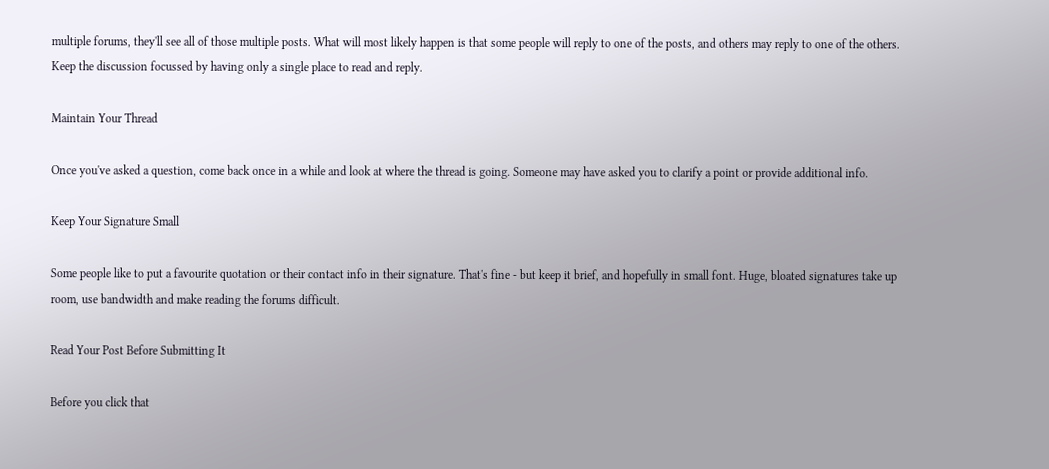multiple forums, they'll see all of those multiple posts. What will most likely happen is that some people will reply to one of the posts, and others may reply to one of the others. Keep the discussion focussed by having only a single place to read and reply.

Maintain Your Thread

Once you've asked a question, come back once in a while and look at where the thread is going. Someone may have asked you to clarify a point or provide additional info.

Keep Your Signature Small

Some people like to put a favourite quotation or their contact info in their signature. That's fine - but keep it brief, and hopefully in small font. Huge, bloated signatures take up room, use bandwidth and make reading the forums difficult.

Read Your Post Before Submitting It

Before you click that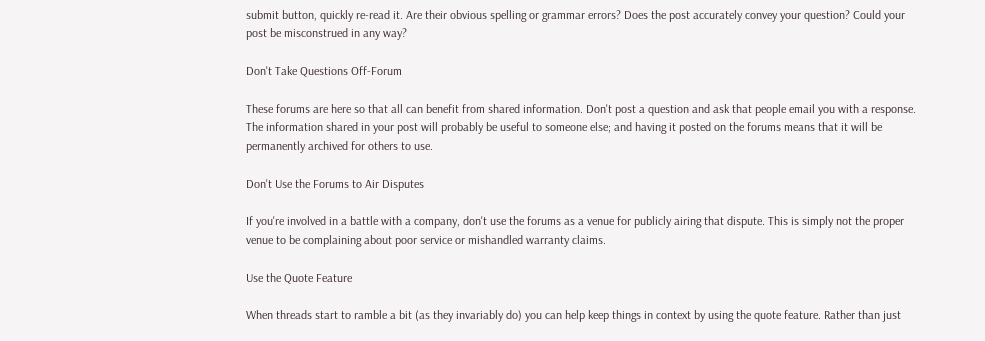submit button, quickly re-read it. Are their obvious spelling or grammar errors? Does the post accurately convey your question? Could your post be misconstrued in any way?

Don't Take Questions Off-Forum

These forums are here so that all can benefit from shared information. Don't post a question and ask that people email you with a response. The information shared in your post will probably be useful to someone else; and having it posted on the forums means that it will be permanently archived for others to use.

Don't Use the Forums to Air Disputes

If you're involved in a battle with a company, don't use the forums as a venue for publicly airing that dispute. This is simply not the proper venue to be complaining about poor service or mishandled warranty claims.

Use the Quote Feature

When threads start to ramble a bit (as they invariably do) you can help keep things in context by using the quote feature. Rather than just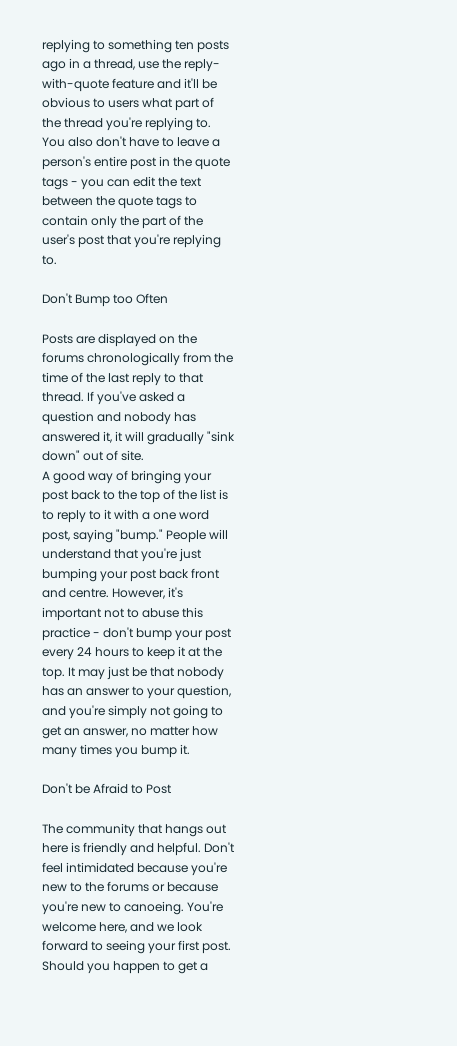replying to something ten posts ago in a thread, use the reply-with-quote feature and it'll be obvious to users what part of the thread you're replying to.
You also don't have to leave a person's entire post in the quote tags - you can edit the text between the quote tags to contain only the part of the user's post that you're replying to.

Don't Bump too Often

Posts are displayed on the forums chronologically from the time of the last reply to that thread. If you've asked a question and nobody has answered it, it will gradually "sink down" out of site.
A good way of bringing your post back to the top of the list is to reply to it with a one word post, saying "bump." People will understand that you're just bumping your post back front and centre. However, it's important not to abuse this practice - don't bump your post every 24 hours to keep it at the top. It may just be that nobody has an answer to your question, and you're simply not going to get an answer, no matter how many times you bump it.

Don't be Afraid to Post

The community that hangs out here is friendly and helpful. Don't feel intimidated because you're new to the forums or because you're new to canoeing. You're welcome here, and we look forward to seeing your first post. Should you happen to get a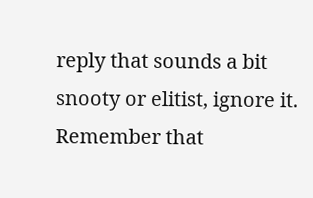reply that sounds a bit snooty or elitist, ignore it. Remember that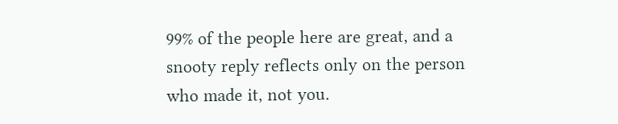99% of the people here are great, and a snooty reply reflects only on the person who made it, not you.